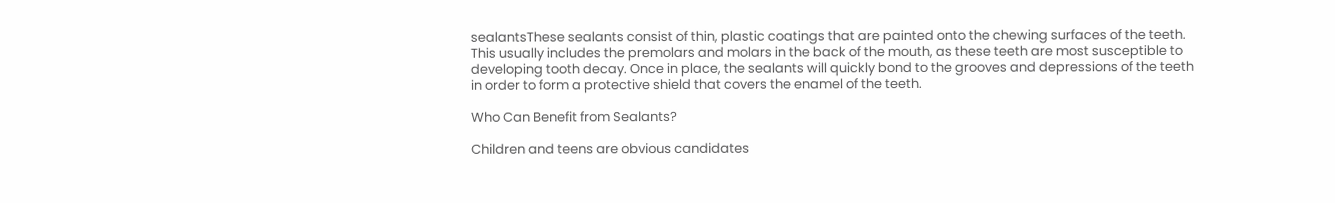sealantsThese sealants consist of thin, plastic coatings that are painted onto the chewing surfaces of the teeth. This usually includes the premolars and molars in the back of the mouth, as these teeth are most susceptible to developing tooth decay. Once in place, the sealants will quickly bond to the grooves and depressions of the teeth in order to form a protective shield that covers the enamel of the teeth.

Who Can Benefit from Sealants?

Children and teens are obvious candidates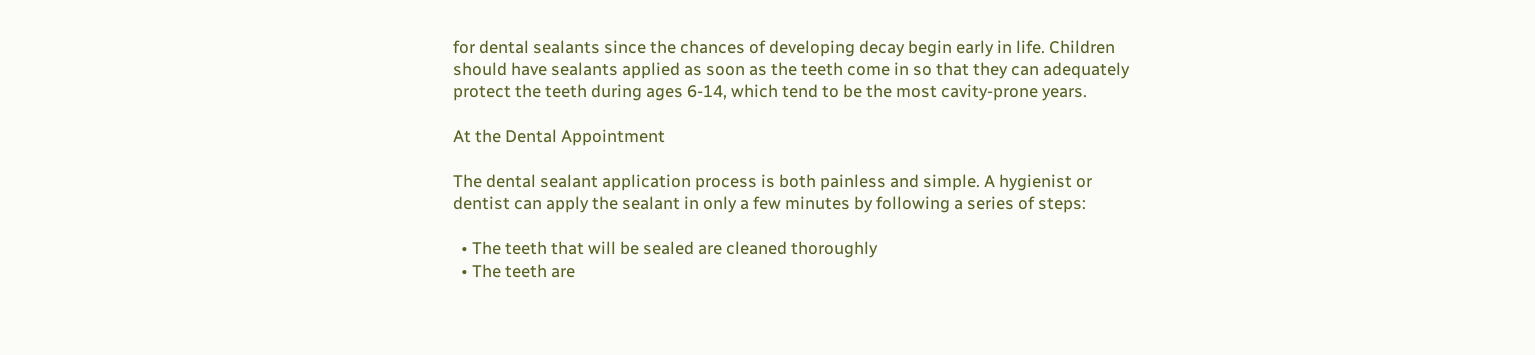for dental sealants since the chances of developing decay begin early in life. Children should have sealants applied as soon as the teeth come in so that they can adequately protect the teeth during ages 6-14, which tend to be the most cavity-prone years.

At the Dental Appointment

The dental sealant application process is both painless and simple. A hygienist or dentist can apply the sealant in only a few minutes by following a series of steps:

  • The teeth that will be sealed are cleaned thoroughly
  • The teeth are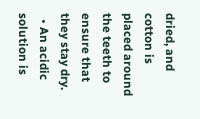dried, and cotton is placed around the teeth to ensure that they stay dry.
  • An acidic solution is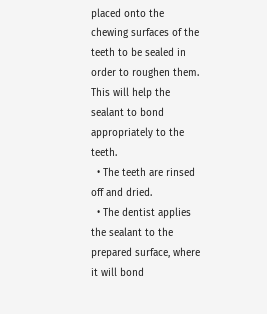placed onto the chewing surfaces of the teeth to be sealed in order to roughen them. This will help the sealant to bond appropriately to the teeth.
  • The teeth are rinsed off and dried.
  • The dentist applies the sealant to the prepared surface, where it will bond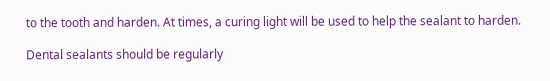to the tooth and harden. At times, a curing light will be used to help the sealant to harden.

Dental sealants should be regularly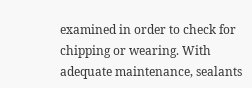examined in order to check for chipping or wearing. With adequate maintenance, sealants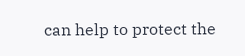can help to protect the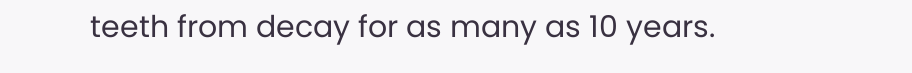teeth from decay for as many as 10 years.